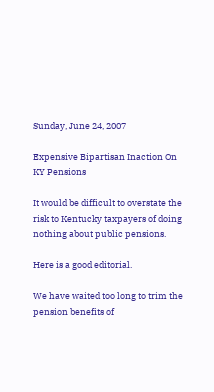Sunday, June 24, 2007

Expensive Bipartisan Inaction On KY Pensions

It would be difficult to overstate the risk to Kentucky taxpayers of doing nothing about public pensions.

Here is a good editorial.

We have waited too long to trim the pension benefits of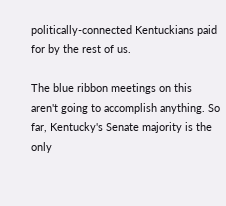politically-connected Kentuckians paid for by the rest of us.

The blue ribbon meetings on this aren't going to accomplish anything. So far, Kentucky's Senate majority is the only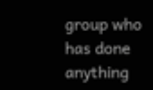group who has done anything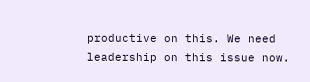productive on this. We need leadership on this issue now.